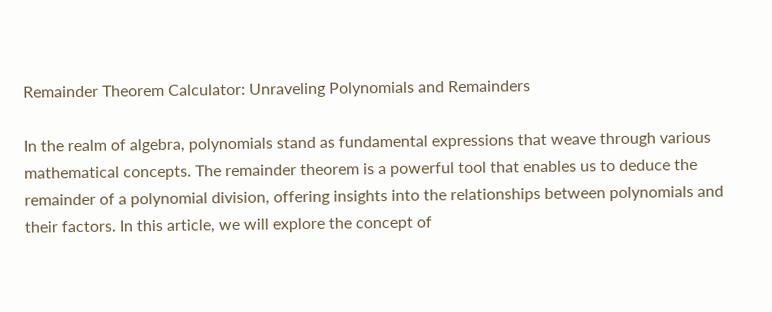Remainder Theorem Calculator: Unraveling Polynomials and Remainders

In the realm of algebra, polynomials stand as fundamental expressions that weave through various mathematical concepts. The remainder theorem is a powerful tool that enables us to deduce the remainder of a polynomial division, offering insights into the relationships between polynomials and their factors. In this article, we will explore the concept of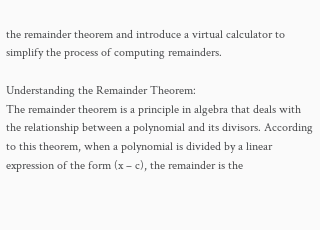the remainder theorem and introduce a virtual calculator to simplify the process of computing remainders.

Understanding the Remainder Theorem:
The remainder theorem is a principle in algebra that deals with the relationship between a polynomial and its divisors. According to this theorem, when a polynomial is divided by a linear expression of the form (x – c), the remainder is the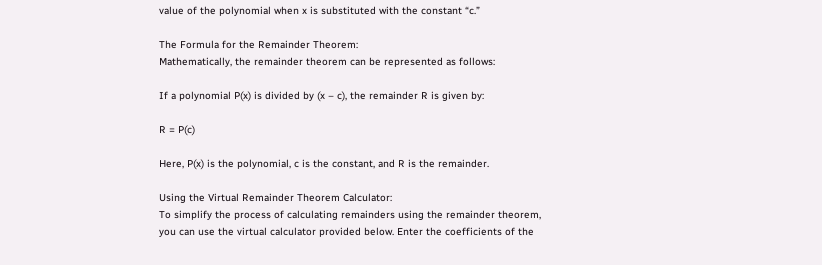value of the polynomial when x is substituted with the constant “c.”

The Formula for the Remainder Theorem:
Mathematically, the remainder theorem can be represented as follows:

If a polynomial P(x) is divided by (x – c), the remainder R is given by:

R = P(c)

Here, P(x) is the polynomial, c is the constant, and R is the remainder.

Using the Virtual Remainder Theorem Calculator:
To simplify the process of calculating remainders using the remainder theorem, you can use the virtual calculator provided below. Enter the coefficients of the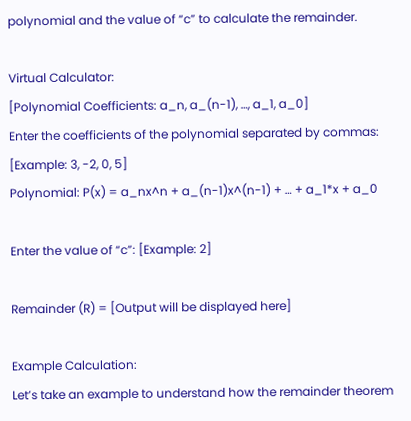polynomial and the value of “c” to calculate the remainder.

Virtual Calculator:
[Polynomial Coefficients: a_n, a_(n-1), …, a_1, a_0]
Enter the coefficients of the polynomial separated by commas: [Example: 3, -2, 0, 5]
Polynomial: P(x) = a_nx^n + a_(n-1)x^(n-1) + … + a_1*x + a_0

Enter the value of “c”: [Example: 2]

Remainder (R) = [Output will be displayed here]

Example Calculation:
Let’s take an example to understand how the remainder theorem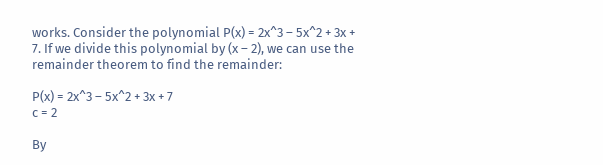works. Consider the polynomial P(x) = 2x^3 – 5x^2 + 3x + 7. If we divide this polynomial by (x – 2), we can use the remainder theorem to find the remainder:

P(x) = 2x^3 – 5x^2 + 3x + 7
c = 2

By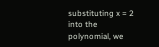substituting x = 2 into the polynomial, we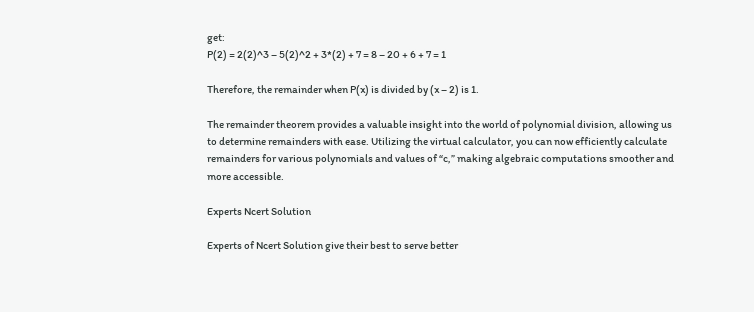get:
P(2) = 2(2)^3 – 5(2)^2 + 3*(2) + 7 = 8 – 20 + 6 + 7 = 1

Therefore, the remainder when P(x) is divided by (x – 2) is 1.

The remainder theorem provides a valuable insight into the world of polynomial division, allowing us to determine remainders with ease. Utilizing the virtual calculator, you can now efficiently calculate remainders for various polynomials and values of “c,” making algebraic computations smoother and more accessible.

Experts Ncert Solution

Experts of Ncert Solution give their best to serve better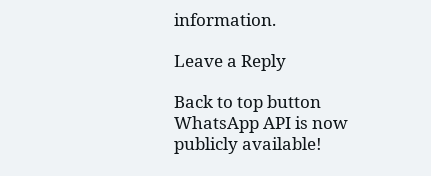information.

Leave a Reply

Back to top button
WhatsApp API is now publicly available!